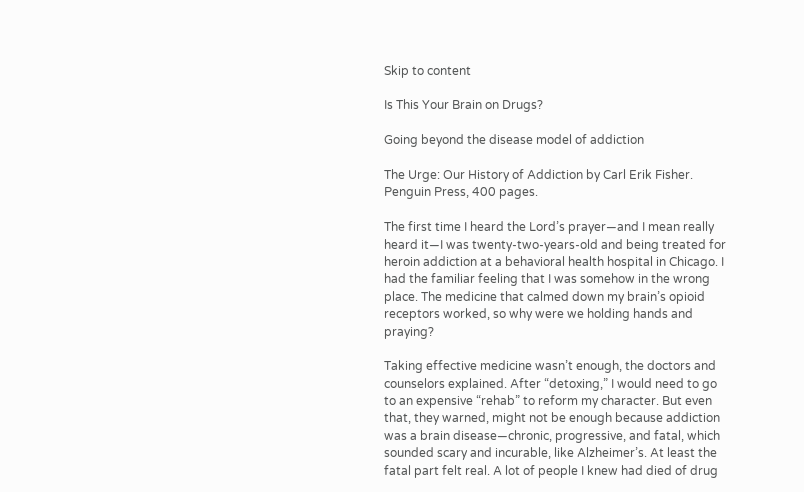Skip to content

Is This Your Brain on Drugs?

Going beyond the disease model of addiction

The Urge: Our History of Addiction by Carl Erik Fisher. Penguin Press, 400 pages.

The first time I heard the Lord’s prayer—and I mean really heard it—I was twenty-two-years-old and being treated for heroin addiction at a behavioral health hospital in Chicago. I had the familiar feeling that I was somehow in the wrong place. The medicine that calmed down my brain’s opioid receptors worked, so why were we holding hands and praying?

Taking effective medicine wasn’t enough, the doctors and counselors explained. After “detoxing,” I would need to go to an expensive “rehab” to reform my character. But even that, they warned, might not be enough because addiction was a brain disease—chronic, progressive, and fatal, which sounded scary and incurable, like Alzheimer’s. At least the fatal part felt real. A lot of people I knew had died of drug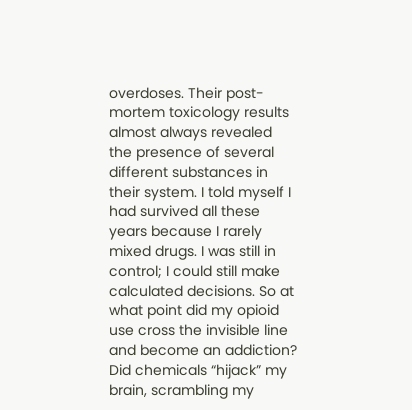overdoses. Their post-mortem toxicology results almost always revealed the presence of several different substances in their system. I told myself I had survived all these years because I rarely mixed drugs. I was still in control; I could still make calculated decisions. So at what point did my opioid use cross the invisible line and become an addiction? Did chemicals “hijack” my brain, scrambling my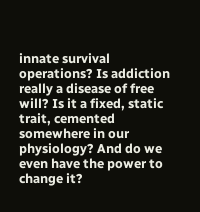innate survival operations? Is addiction really a disease of free will? Is it a fixed, static trait, cemented somewhere in our physiology? And do we even have the power to change it?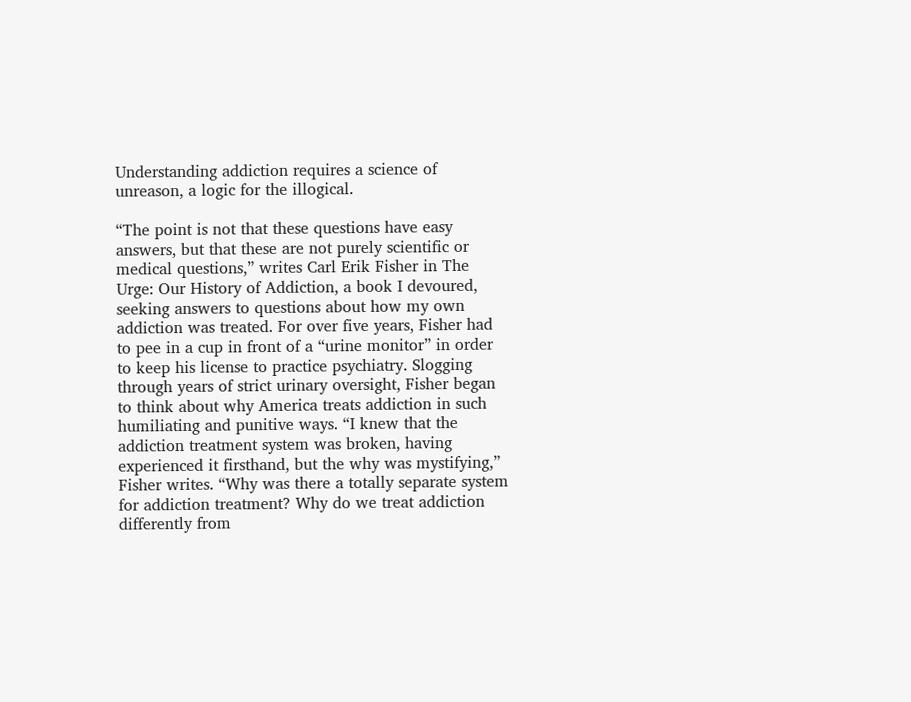Understanding addiction requires a science of unreason, a logic for the illogical.

“The point is not that these questions have easy answers, but that these are not purely scientific or medical questions,” writes Carl Erik Fisher in The Urge: Our History of Addiction, a book I devoured, seeking answers to questions about how my own addiction was treated. For over five years, Fisher had to pee in a cup in front of a “urine monitor” in order to keep his license to practice psychiatry. Slogging through years of strict urinary oversight, Fisher began to think about why America treats addiction in such humiliating and punitive ways. “I knew that the addiction treatment system was broken, having experienced it firsthand, but the why was mystifying,” Fisher writes. “Why was there a totally separate system for addiction treatment? Why do we treat addiction differently from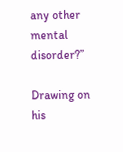any other mental disorder?”

Drawing on his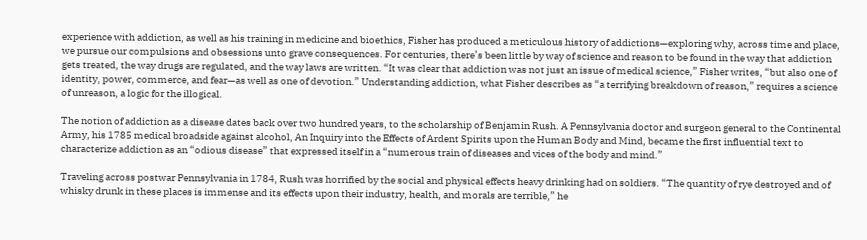experience with addiction, as well as his training in medicine and bioethics, Fisher has produced a meticulous history of addictions—exploring why, across time and place, we pursue our compulsions and obsessions unto grave consequences. For centuries, there’s been little by way of science and reason to be found in the way that addiction gets treated, the way drugs are regulated, and the way laws are written. “It was clear that addiction was not just an issue of medical science,” Fisher writes, “but also one of identity, power, commerce, and fear—as well as one of devotion.” Understanding addiction, what Fisher describes as “a terrifying breakdown of reason,” requires a science of unreason, a logic for the illogical.

The notion of addiction as a disease dates back over two hundred years, to the scholarship of Benjamin Rush. A Pennsylvania doctor and surgeon general to the Continental Army, his 1785 medical broadside against alcohol, An Inquiry into the Effects of Ardent Spirits upon the Human Body and Mind, became the first influential text to characterize addiction as an “odious disease” that expressed itself in a “numerous train of diseases and vices of the body and mind.”

Traveling across postwar Pennsylvania in 1784, Rush was horrified by the social and physical effects heavy drinking had on soldiers. “The quantity of rye destroyed and of whisky drunk in these places is immense and its effects upon their industry, health, and morals are terrible,” he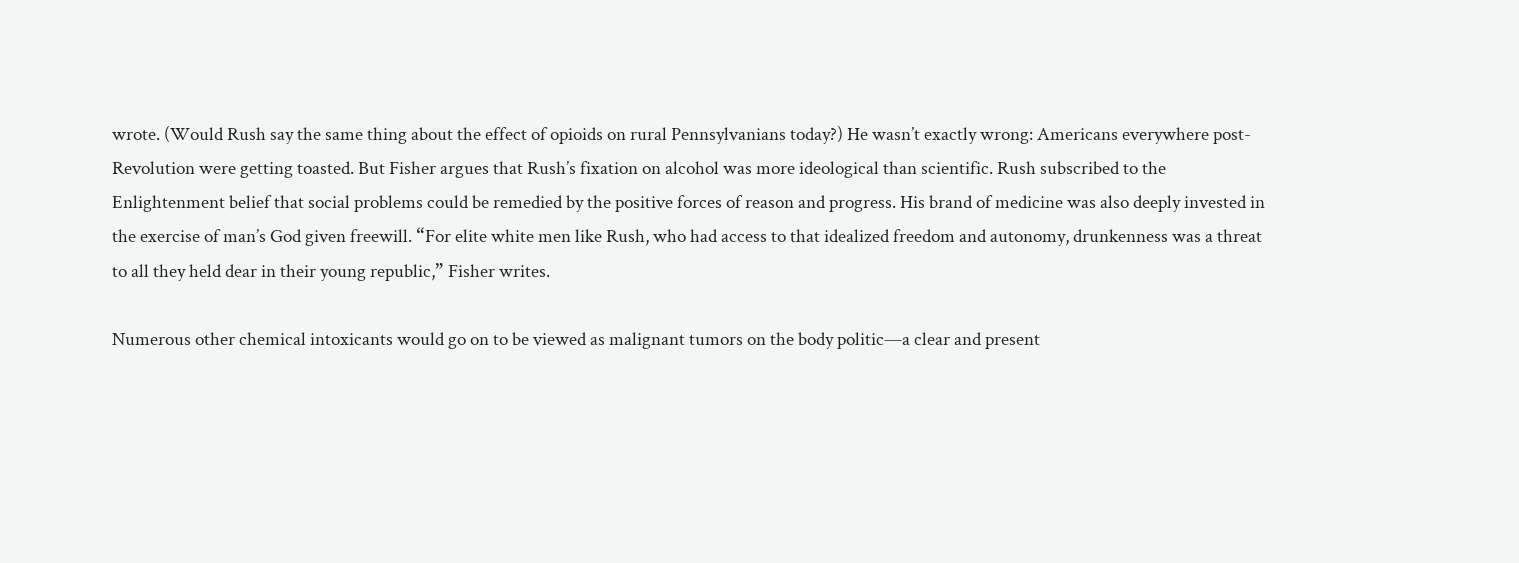wrote. (Would Rush say the same thing about the effect of opioids on rural Pennsylvanians today?) He wasn’t exactly wrong: Americans everywhere post-Revolution were getting toasted. But Fisher argues that Rush’s fixation on alcohol was more ideological than scientific. Rush subscribed to the Enlightenment belief that social problems could be remedied by the positive forces of reason and progress. His brand of medicine was also deeply invested in the exercise of man’s God given freewill. “For elite white men like Rush, who had access to that idealized freedom and autonomy, drunkenness was a threat to all they held dear in their young republic,” Fisher writes.

Numerous other chemical intoxicants would go on to be viewed as malignant tumors on the body politic—a clear and present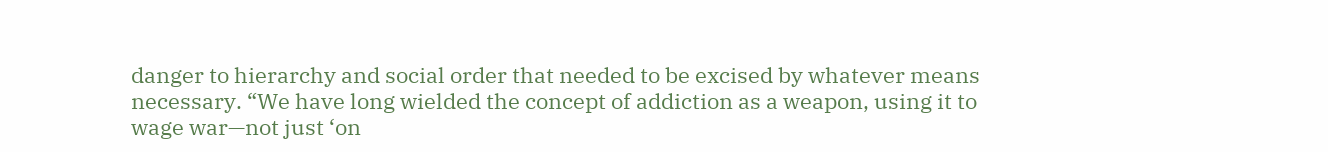danger to hierarchy and social order that needed to be excised by whatever means necessary. “We have long wielded the concept of addiction as a weapon, using it to wage war—not just ‘on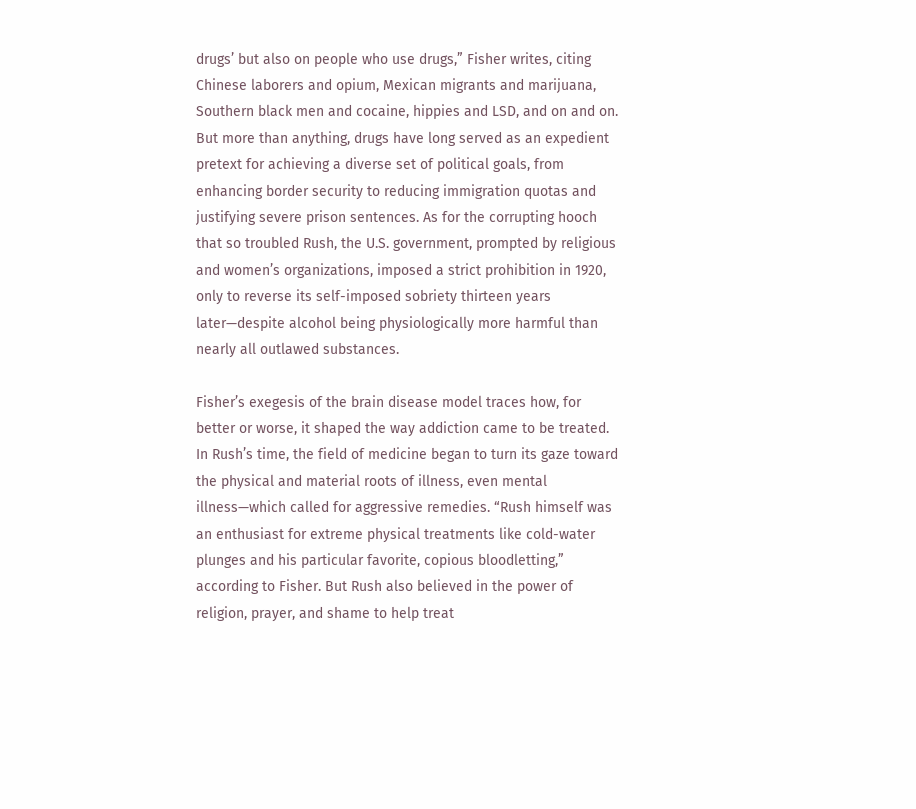drugs’ but also on people who use drugs,” Fisher writes, citing Chinese laborers and opium, Mexican migrants and marijuana, Southern black men and cocaine, hippies and LSD, and on and on. But more than anything, drugs have long served as an expedient pretext for achieving a diverse set of political goals, from enhancing border security to reducing immigration quotas and justifying severe prison sentences. As for the corrupting hooch that so troubled Rush, the U.S. government, prompted by religious and women’s organizations, imposed a strict prohibition in 1920, only to reverse its self-imposed sobriety thirteen years later—despite alcohol being physiologically more harmful than nearly all outlawed substances.

Fisher’s exegesis of the brain disease model traces how, for better or worse, it shaped the way addiction came to be treated. In Rush’s time, the field of medicine began to turn its gaze toward the physical and material roots of illness, even mental illness—which called for aggressive remedies. “Rush himself was an enthusiast for extreme physical treatments like cold-water plunges and his particular favorite, copious bloodletting,” according to Fisher. But Rush also believed in the power of religion, prayer, and shame to help treat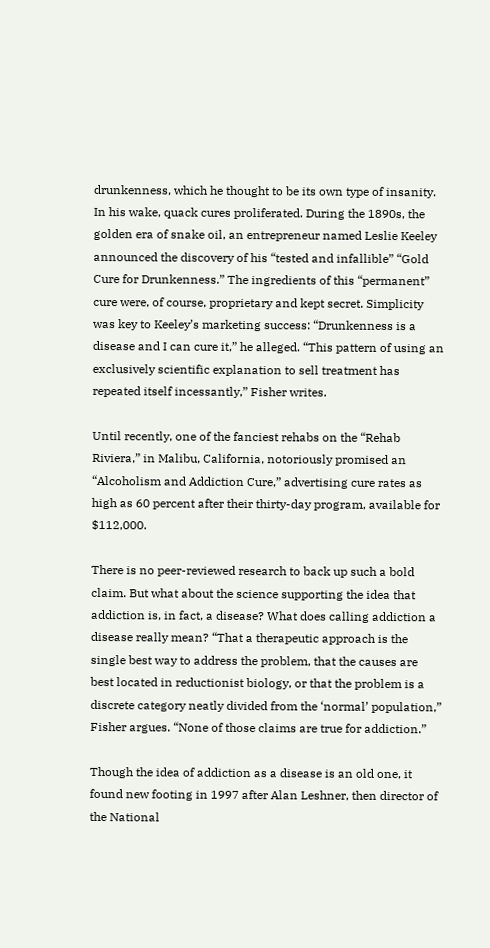drunkenness, which he thought to be its own type of insanity. In his wake, quack cures proliferated. During the 1890s, the golden era of snake oil, an entrepreneur named Leslie Keeley announced the discovery of his “tested and infallible” “Gold Cure for Drunkenness.” The ingredients of this “permanent” cure were, of course, proprietary and kept secret. Simplicity was key to Keeley’s marketing success: “Drunkenness is a disease and I can cure it,” he alleged. “This pattern of using an exclusively scientific explanation to sell treatment has repeated itself incessantly,” Fisher writes.

Until recently, one of the fanciest rehabs on the “Rehab Riviera,” in Malibu, California, notoriously promised an “Alcoholism and Addiction Cure,” advertising cure rates as high as 60 percent after their thirty-day program, available for $112,000.

There is no peer-reviewed research to back up such a bold claim. But what about the science supporting the idea that addiction is, in fact, a disease? What does calling addiction a disease really mean? “That a therapeutic approach is the single best way to address the problem, that the causes are best located in reductionist biology, or that the problem is a discrete category neatly divided from the ‘normal’ population,” Fisher argues. “None of those claims are true for addiction.”

Though the idea of addiction as a disease is an old one, it found new footing in 1997 after Alan Leshner, then director of the National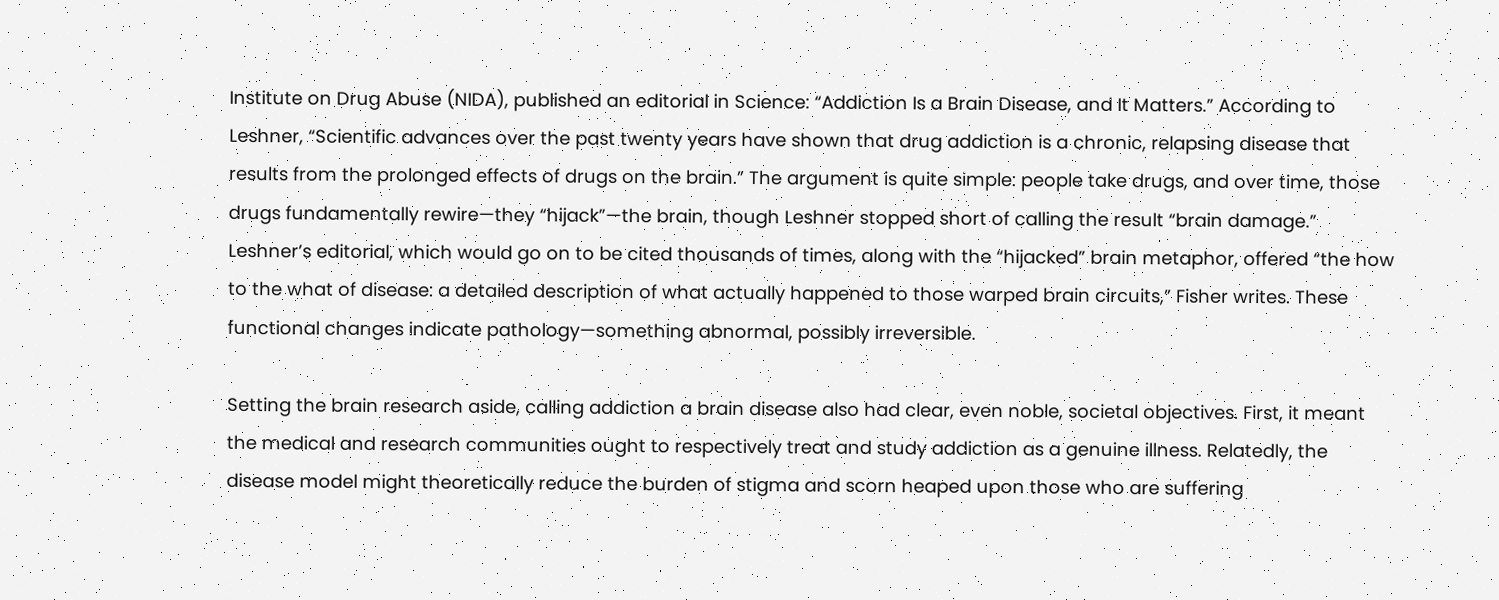Institute on Drug Abuse (NIDA), published an editorial in Science: “Addiction Is a Brain Disease, and It Matters.” According to Leshner, “Scientific advances over the past twenty years have shown that drug addiction is a chronic, relapsing disease that results from the prolonged effects of drugs on the brain.” The argument is quite simple: people take drugs, and over time, those drugs fundamentally rewire—they “hijack”—the brain, though Leshner stopped short of calling the result “brain damage.” Leshner’s editorial, which would go on to be cited thousands of times, along with the “hijacked” brain metaphor, offered “the how to the what of disease: a detailed description of what actually happened to those warped brain circuits,” Fisher writes. These functional changes indicate pathology—something abnormal, possibly irreversible.

Setting the brain research aside, calling addiction a brain disease also had clear, even noble, societal objectives. First, it meant the medical and research communities ought to respectively treat and study addiction as a genuine illness. Relatedly, the disease model might theoretically reduce the burden of stigma and scorn heaped upon those who are suffering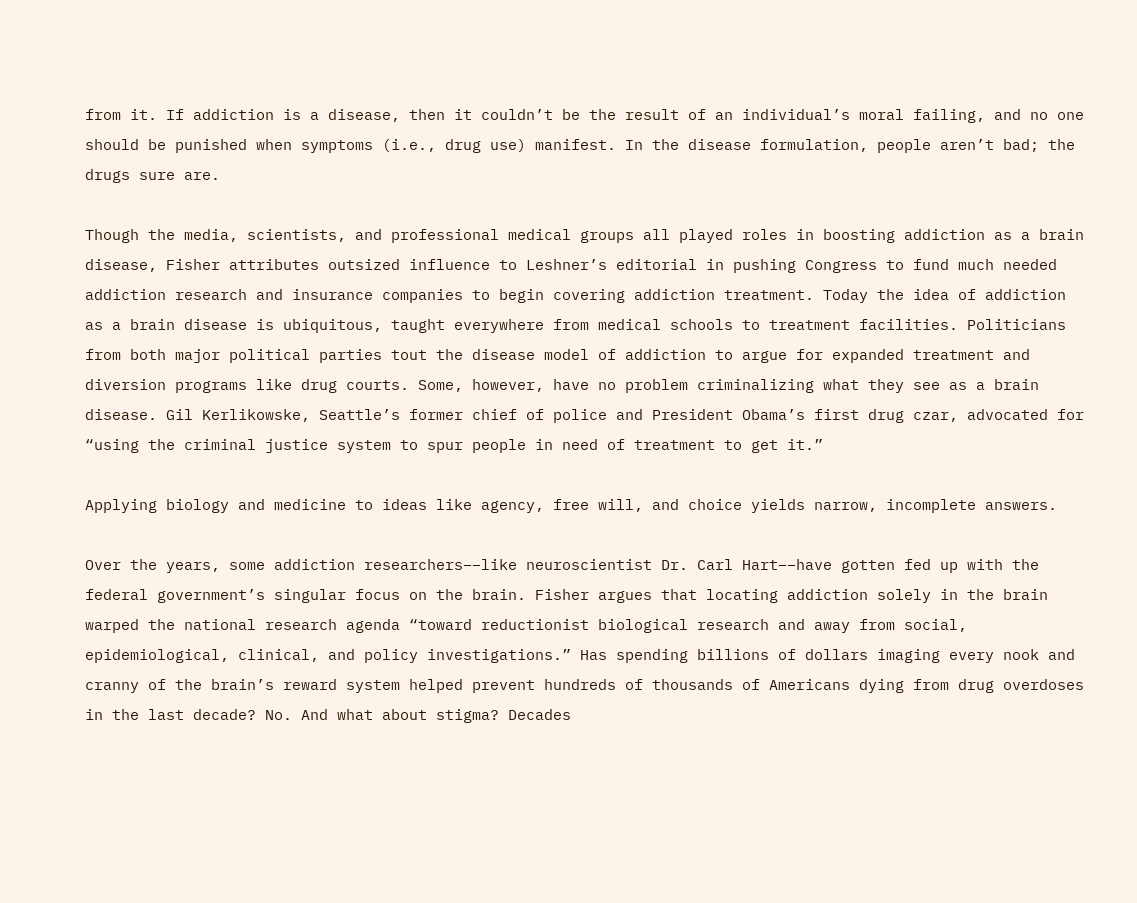from it. If addiction is a disease, then it couldn’t be the result of an individual’s moral failing, and no one should be punished when symptoms (i.e., drug use) manifest. In the disease formulation, people aren’t bad; the drugs sure are.

Though the media, scientists, and professional medical groups all played roles in boosting addiction as a brain disease, Fisher attributes outsized influence to Leshner’s editorial in pushing Congress to fund much needed addiction research and insurance companies to begin covering addiction treatment. Today the idea of addiction as a brain disease is ubiquitous, taught everywhere from medical schools to treatment facilities. Politicians from both major political parties tout the disease model of addiction to argue for expanded treatment and diversion programs like drug courts. Some, however, have no problem criminalizing what they see as a brain disease. Gil Kerlikowske, Seattle’s former chief of police and President Obama’s first drug czar, advocated for “using the criminal justice system to spur people in need of treatment to get it.”

Applying biology and medicine to ideas like agency, free will, and choice yields narrow, incomplete answers.

Over the years, some addiction researchers––like neuroscientist Dr. Carl Hart––have gotten fed up with the federal government’s singular focus on the brain. Fisher argues that locating addiction solely in the brain warped the national research agenda “toward reductionist biological research and away from social, epidemiological, clinical, and policy investigations.” Has spending billions of dollars imaging every nook and cranny of the brain’s reward system helped prevent hundreds of thousands of Americans dying from drug overdoses in the last decade? No. And what about stigma? Decades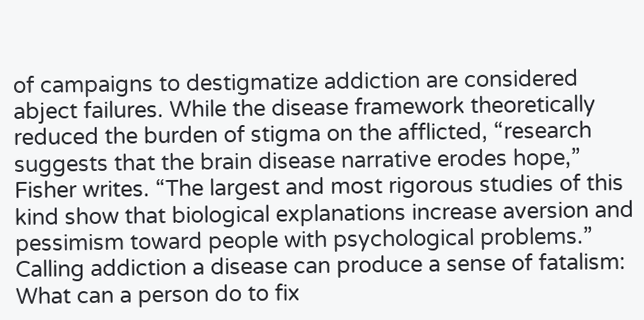of campaigns to destigmatize addiction are considered abject failures. While the disease framework theoretically reduced the burden of stigma on the afflicted, “research suggests that the brain disease narrative erodes hope,” Fisher writes. “The largest and most rigorous studies of this kind show that biological explanations increase aversion and pessimism toward people with psychological problems.” Calling addiction a disease can produce a sense of fatalism: What can a person do to fix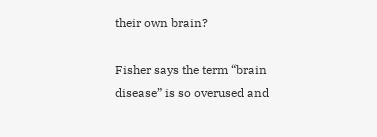their own brain?

Fisher says the term “brain disease” is so overused and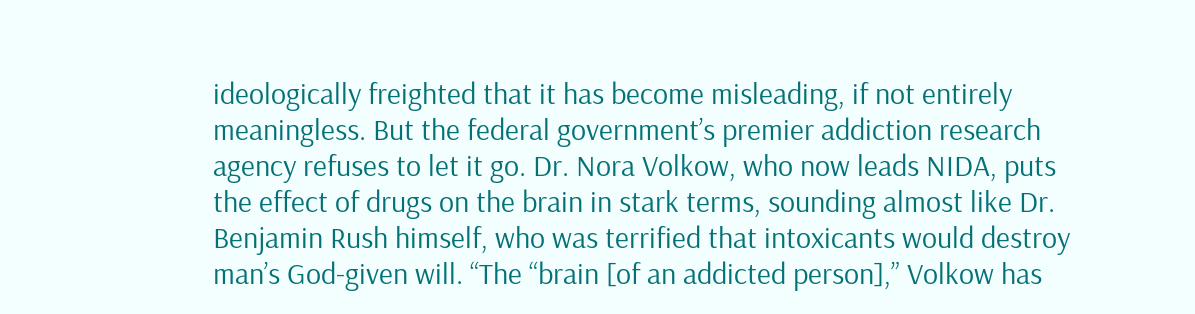ideologically freighted that it has become misleading, if not entirely meaningless. But the federal government’s premier addiction research agency refuses to let it go. Dr. Nora Volkow, who now leads NIDA, puts the effect of drugs on the brain in stark terms, sounding almost like Dr. Benjamin Rush himself, who was terrified that intoxicants would destroy man’s God-given will. “The “brain [of an addicted person],” Volkow has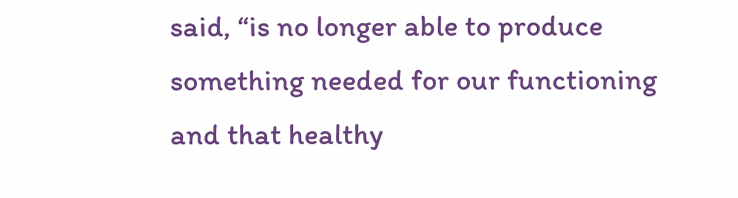said, “is no longer able to produce something needed for our functioning and that healthy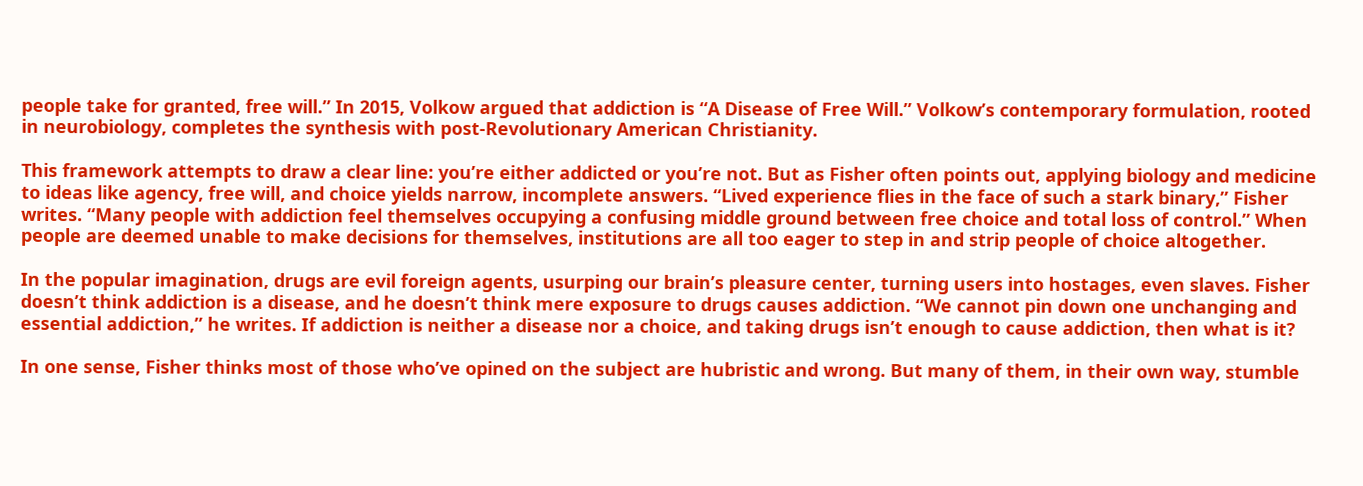people take for granted, free will.” In 2015, Volkow argued that addiction is “A Disease of Free Will.” Volkow’s contemporary formulation, rooted in neurobiology, completes the synthesis with post-Revolutionary American Christianity.

This framework attempts to draw a clear line: you’re either addicted or you’re not. But as Fisher often points out, applying biology and medicine to ideas like agency, free will, and choice yields narrow, incomplete answers. “Lived experience flies in the face of such a stark binary,” Fisher writes. “Many people with addiction feel themselves occupying a confusing middle ground between free choice and total loss of control.” When people are deemed unable to make decisions for themselves, institutions are all too eager to step in and strip people of choice altogether.

In the popular imagination, drugs are evil foreign agents, usurping our brain’s pleasure center, turning users into hostages, even slaves. Fisher doesn’t think addiction is a disease, and he doesn’t think mere exposure to drugs causes addiction. “We cannot pin down one unchanging and essential addiction,” he writes. If addiction is neither a disease nor a choice, and taking drugs isn’t enough to cause addiction, then what is it?

In one sense, Fisher thinks most of those who’ve opined on the subject are hubristic and wrong. But many of them, in their own way, stumble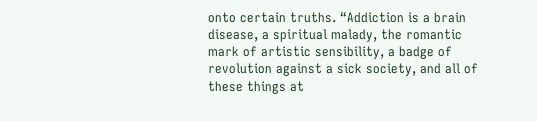onto certain truths. “Addiction is a brain disease, a spiritual malady, the romantic mark of artistic sensibility, a badge of revolution against a sick society, and all of these things at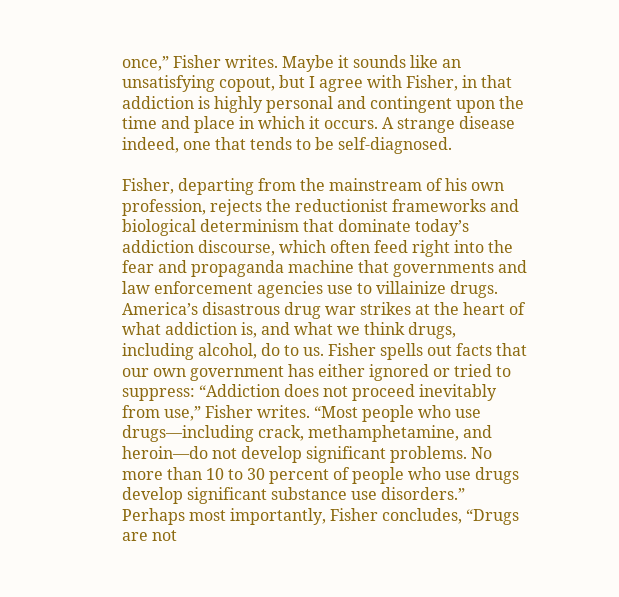once,” Fisher writes. Maybe it sounds like an unsatisfying copout, but I agree with Fisher, in that addiction is highly personal and contingent upon the time and place in which it occurs. A strange disease indeed, one that tends to be self-diagnosed.

Fisher, departing from the mainstream of his own profession, rejects the reductionist frameworks and biological determinism that dominate today’s addiction discourse, which often feed right into the fear and propaganda machine that governments and law enforcement agencies use to villainize drugs. America’s disastrous drug war strikes at the heart of what addiction is, and what we think drugs, including alcohol, do to us. Fisher spells out facts that our own government has either ignored or tried to suppress: “Addiction does not proceed inevitably from use,” Fisher writes. “Most people who use drugs––including crack, methamphetamine, and heroin––do not develop significant problems. No more than 10 to 30 percent of people who use drugs develop significant substance use disorders.” Perhaps most importantly, Fisher concludes, “Drugs are not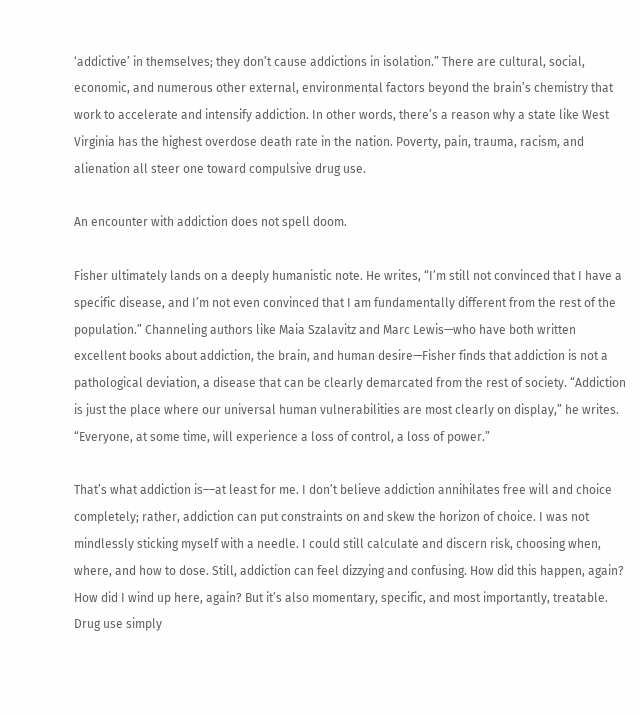‘addictive’ in themselves; they don’t cause addictions in isolation.” There are cultural, social, economic, and numerous other external, environmental factors beyond the brain’s chemistry that work to accelerate and intensify addiction. In other words, there’s a reason why a state like West Virginia has the highest overdose death rate in the nation. Poverty, pain, trauma, racism, and alienation all steer one toward compulsive drug use.

An encounter with addiction does not spell doom.

Fisher ultimately lands on a deeply humanistic note. He writes, “I’m still not convinced that I have a specific disease, and I’m not even convinced that I am fundamentally different from the rest of the population.” Channeling authors like Maia Szalavitz and Marc Lewis—who have both written excellent books about addiction, the brain, and human desire—Fisher finds that addiction is not a pathological deviation, a disease that can be clearly demarcated from the rest of society. “Addiction is just the place where our universal human vulnerabilities are most clearly on display,” he writes. “Everyone, at some time, will experience a loss of control, a loss of power.”

That’s what addiction is––at least for me. I don’t believe addiction annihilates free will and choice completely; rather, addiction can put constraints on and skew the horizon of choice. I was not mindlessly sticking myself with a needle. I could still calculate and discern risk, choosing when, where, and how to dose. Still, addiction can feel dizzying and confusing. How did this happen, again? How did I wind up here, again? But it’s also momentary, specific, and most importantly, treatable. Drug use simply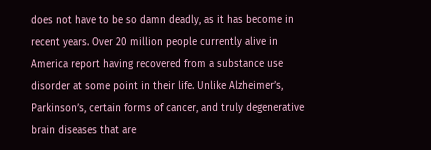does not have to be so damn deadly, as it has become in recent years. Over 20 million people currently alive in America report having recovered from a substance use disorder at some point in their life. Unlike Alzheimer’s, Parkinson’s, certain forms of cancer, and truly degenerative brain diseases that are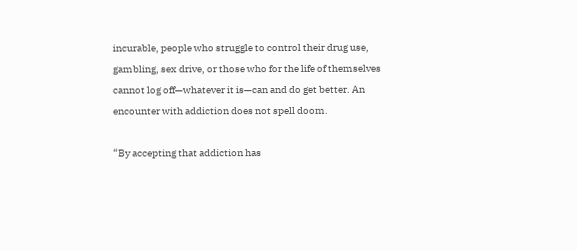incurable, people who struggle to control their drug use, gambling, sex drive, or those who for the life of themselves cannot log off—whatever it is—can and do get better. An encounter with addiction does not spell doom.

“By accepting that addiction has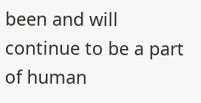been and will continue to be a part of human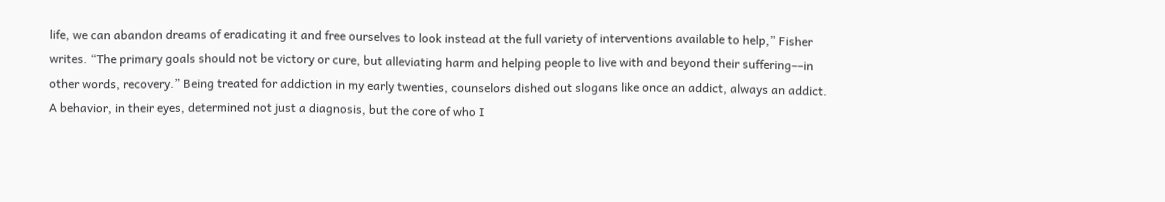life, we can abandon dreams of eradicating it and free ourselves to look instead at the full variety of interventions available to help,” Fisher writes. “The primary goals should not be victory or cure, but alleviating harm and helping people to live with and beyond their suffering––in other words, recovery.” Being treated for addiction in my early twenties, counselors dished out slogans like once an addict, always an addict. A behavior, in their eyes, determined not just a diagnosis, but the core of who I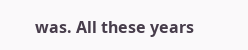was. All these years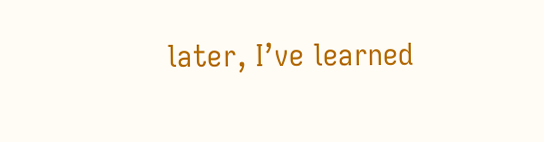later, I’ve learned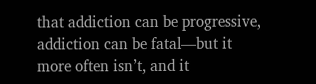that addiction can be progressive, addiction can be fatal—but it more often isn’t, and it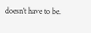doesn’t have to be.